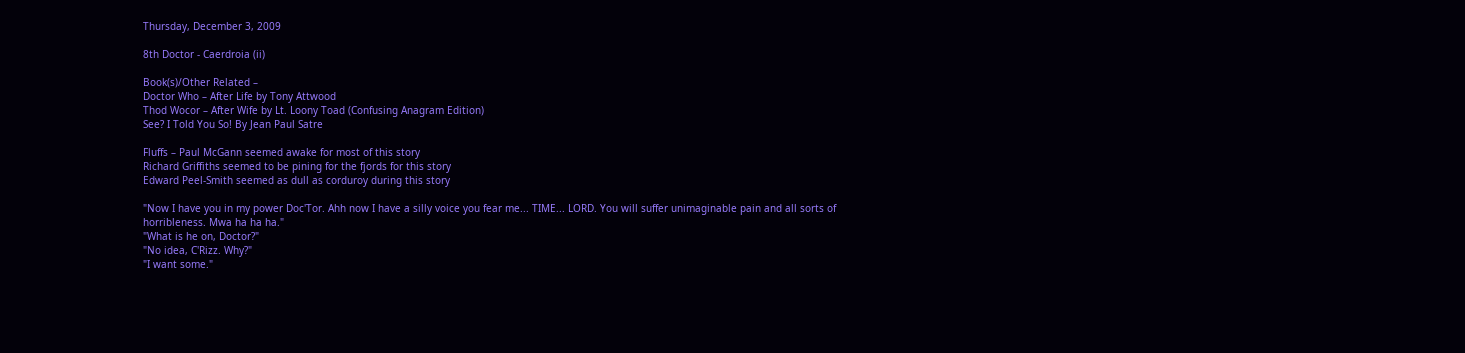Thursday, December 3, 2009

8th Doctor - Caerdroia (ii)

Book(s)/Other Related –
Doctor Who – After Life by Tony Attwood
Thod Wocor – After Wife by Lt. Loony Toad (Confusing Anagram Edition)
See? I Told You So! By Jean Paul Satre

Fluffs – Paul McGann seemed awake for most of this story
Richard Griffiths seemed to be pining for the fjords for this story
Edward Peel-Smith seemed as dull as corduroy during this story

"Now I have you in my power Doc'Tor. Ahh now I have a silly voice you fear me... TIME... LORD. You will suffer unimaginable pain and all sorts of horribleness. Mwa ha ha ha."
"What is he on, Doctor?"
"No idea, C'Rizz. Why?"
"I want some."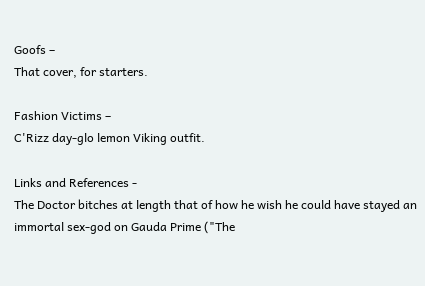Goofs –
That cover, for starters.

Fashion Victims –
C'Rizz day-glo lemon Viking outfit.

Links and References -
The Doctor bitches at length that of how he wish he could have stayed an immortal sex-god on Gauda Prime ("The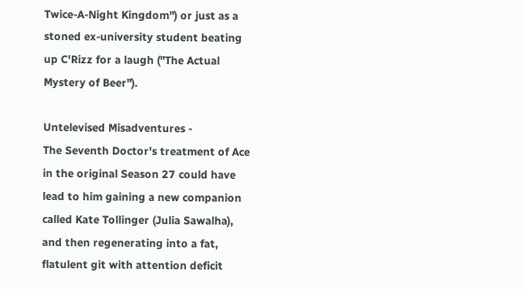Twice-A-Night Kingdom") or just as a stoned ex-university student beating up C'Rizz for a laugh ("The Actual Mystery of Beer").

Untelevised Misadventures -
The Seventh Doctor's treatment of Ace in the original Season 27 could have lead to him gaining a new companion called Kate Tollinger (Julia Sawalha), and then regenerating into a fat, flatulent git with attention deficit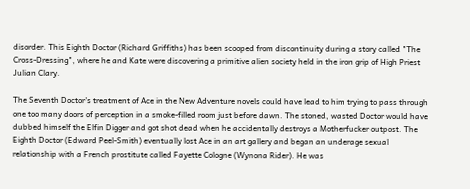disorder. This Eighth Doctor (Richard Griffiths) has been scooped from discontinuity during a story called "The Cross-Dressing", where he and Kate were discovering a primitive alien society held in the iron grip of High Priest Julian Clary.

The Seventh Doctor's treatment of Ace in the New Adventure novels could have lead to him trying to pass through one too many doors of perception in a smoke-filled room just before dawn. The stoned, wasted Doctor would have dubbed himself the Elfin Digger and got shot dead when he accidentally destroys a Motherfucker outpost. The Eighth Doctor (Edward Peel-Smith) eventually lost Ace in an art gallery and began an underage sexual relationship with a French prostitute called Fayette Cologne (Wynona Rider). He was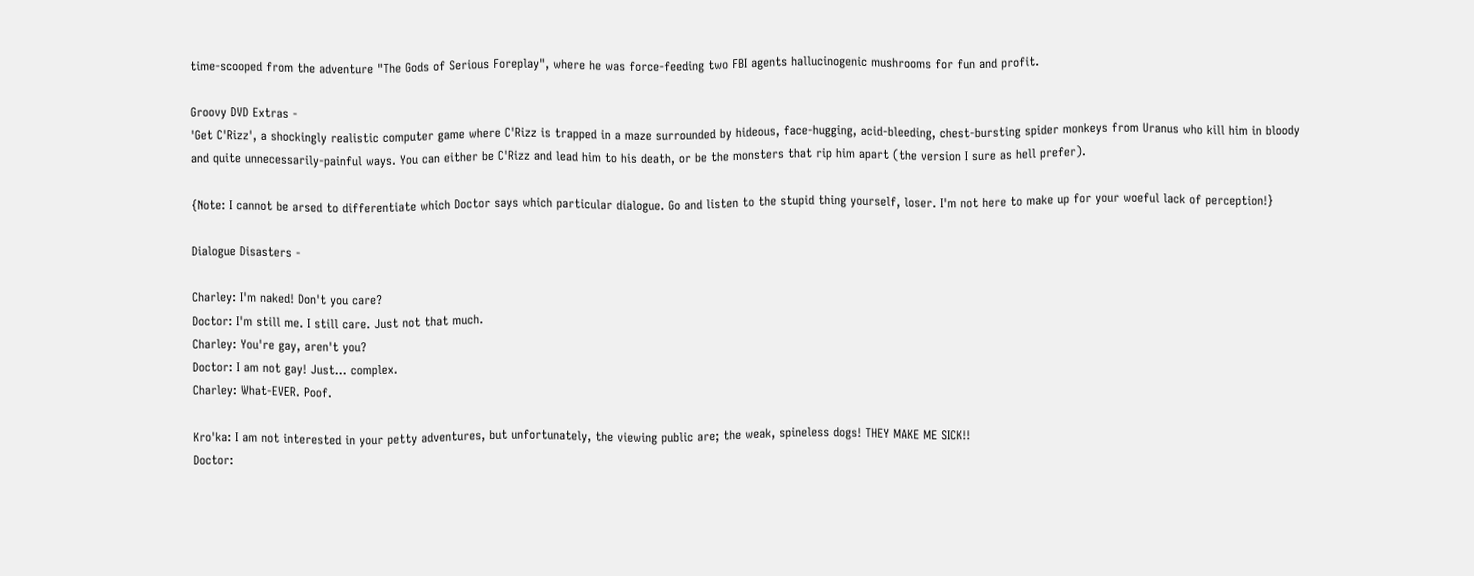time-scooped from the adventure "The Gods of Serious Foreplay", where he was force-feeding two FBI agents hallucinogenic mushrooms for fun and profit.

Groovy DVD Extras -
'Get C'Rizz', a shockingly realistic computer game where C'Rizz is trapped in a maze surrounded by hideous, face-hugging, acid-bleeding, chest-bursting spider monkeys from Uranus who kill him in bloody and quite unnecessarily-painful ways. You can either be C'Rizz and lead him to his death, or be the monsters that rip him apart (the version I sure as hell prefer).

{Note: I cannot be arsed to differentiate which Doctor says which particular dialogue. Go and listen to the stupid thing yourself, loser. I'm not here to make up for your woeful lack of perception!}

Dialogue Disasters -

Charley: I'm naked! Don't you care?
Doctor: I'm still me. I still care. Just not that much.
Charley: You're gay, aren't you?
Doctor: I am not gay! Just... complex.
Charley: What-EVER. Poof.

Kro'ka: I am not interested in your petty adventures, but unfortunately, the viewing public are; the weak, spineless dogs! THEY MAKE ME SICK!!
Doctor: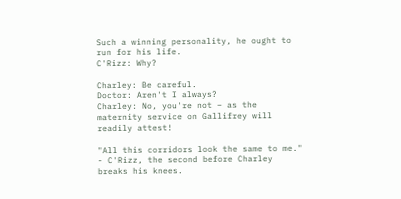Such a winning personality, he ought to run for his life.
C'Rizz: Why?

Charley: Be careful.
Doctor: Aren't I always?
Charley: No, you're not – as the maternity service on Gallifrey will readily attest!

"All this corridors look the same to me."
- C'Rizz, the second before Charley breaks his knees.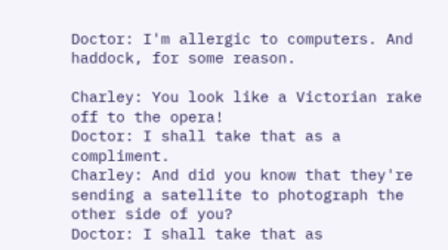Doctor: I'm allergic to computers. And haddock, for some reason.

Charley: You look like a Victorian rake off to the opera!
Doctor: I shall take that as a compliment.
Charley: And did you know that they're sending a satellite to photograph the other side of you?
Doctor: I shall take that as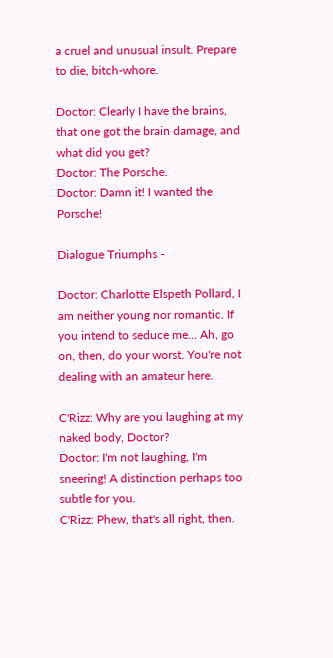a cruel and unusual insult. Prepare to die, bitch-whore.

Doctor: Clearly I have the brains, that one got the brain damage, and what did you get?
Doctor: The Porsche.
Doctor: Damn it! I wanted the Porsche!

Dialogue Triumphs -

Doctor: Charlotte Elspeth Pollard, I am neither young nor romantic. If you intend to seduce me... Ah, go on, then, do your worst. You're not dealing with an amateur here.

C'Rizz: Why are you laughing at my naked body, Doctor?
Doctor: I'm not laughing, I'm sneering! A distinction perhaps too subtle for you.
C'Rizz: Phew, that's all right, then.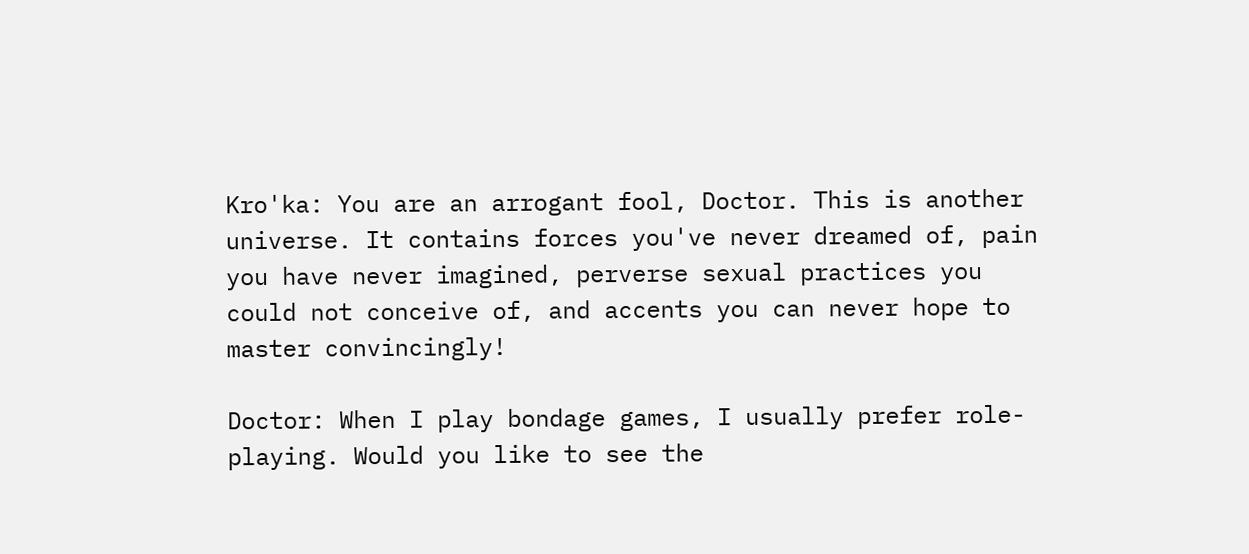Kro'ka: You are an arrogant fool, Doctor. This is another universe. It contains forces you've never dreamed of, pain you have never imagined, perverse sexual practices you could not conceive of, and accents you can never hope to master convincingly!

Doctor: When I play bondage games, I usually prefer role-playing. Would you like to see the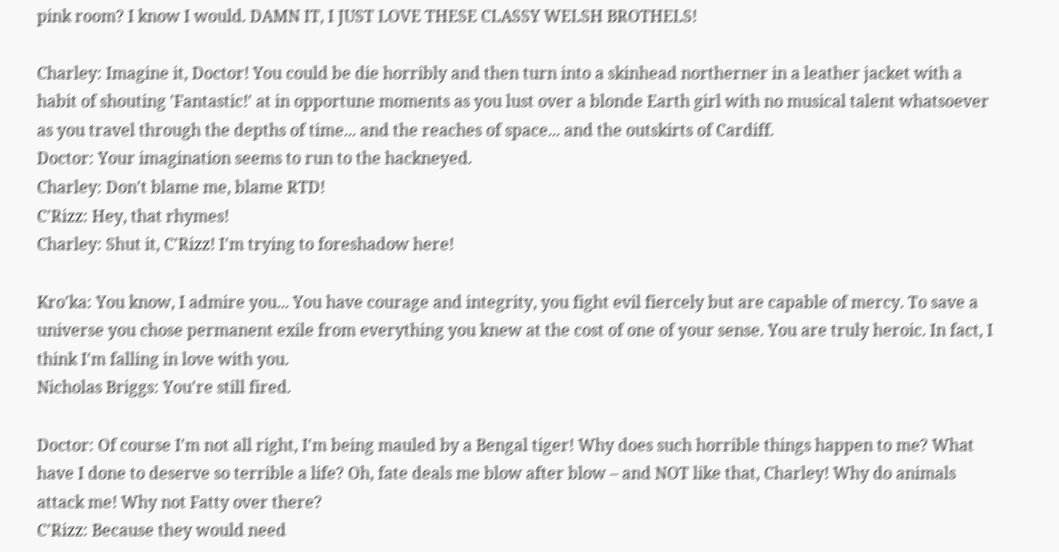pink room? I know I would. DAMN IT, I JUST LOVE THESE CLASSY WELSH BROTHELS!

Charley: Imagine it, Doctor! You could be die horribly and then turn into a skinhead northerner in a leather jacket with a habit of shouting 'Fantastic!' at in opportune moments as you lust over a blonde Earth girl with no musical talent whatsoever as you travel through the depths of time... and the reaches of space... and the outskirts of Cardiff.
Doctor: Your imagination seems to run to the hackneyed.
Charley: Don't blame me, blame RTD!
C'Rizz: Hey, that rhymes!
Charley: Shut it, C'Rizz! I'm trying to foreshadow here!

Kro'ka: You know, I admire you... You have courage and integrity, you fight evil fiercely but are capable of mercy. To save a universe you chose permanent exile from everything you knew at the cost of one of your sense. You are truly heroic. In fact, I think I'm falling in love with you.
Nicholas Briggs: You're still fired.

Doctor: Of course I'm not all right, I'm being mauled by a Bengal tiger! Why does such horrible things happen to me? What have I done to deserve so terrible a life? Oh, fate deals me blow after blow – and NOT like that, Charley! Why do animals attack me! Why not Fatty over there?
C'Rizz: Because they would need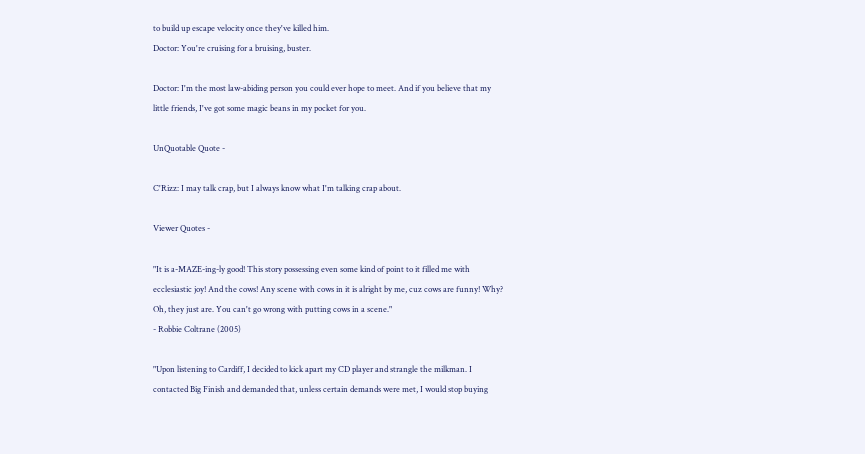to build up escape velocity once they've killed him.
Doctor: You're cruising for a bruising, buster.

Doctor: I'm the most law-abiding person you could ever hope to meet. And if you believe that my little friends, I've got some magic beans in my pocket for you.

UnQuotable Quote -

C'Rizz: I may talk crap, but I always know what I'm talking crap about.

Viewer Quotes -

"It is a-MAZE-ing-ly good! This story possessing even some kind of point to it filled me with ecclesiastic joy! And the cows! Any scene with cows in it is alright by me, cuz cows are funny! Why? Oh, they just are. You can't go wrong with putting cows in a scene."
- Robbie Coltrane (2005)

"Upon listening to Cardiff, I decided to kick apart my CD player and strangle the milkman. I contacted Big Finish and demanded that, unless certain demands were met, I would stop buying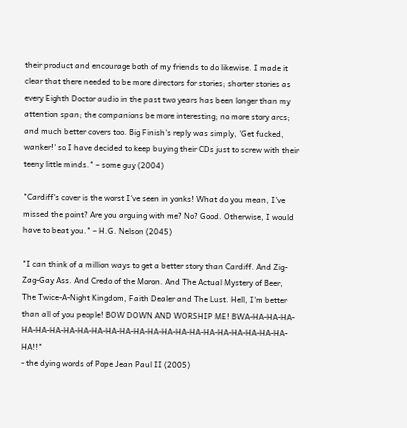their product and encourage both of my friends to do likewise. I made it clear that there needed to be more directors for stories; shorter stories as every Eighth Doctor audio in the past two years has been longer than my attention span; the companions be more interesting; no more story arcs; and much better covers too. Big Finish's reply was simply, 'Get fucked, wanker!' so I have decided to keep buying their CDs just to screw with their teeny little minds." – some guy (2004)

"Cardiff's cover is the worst I've seen in yonks! What do you mean, I've missed the point? Are you arguing with me? No? Good. Otherwise, I would have to beat you." – H.G. Nelson (2045)

"I can think of a million ways to get a better story than Cardiff. And Zig-Zag-Gay Ass. And Credo of the Moron. And The Actual Mystery of Beer, The Twice-A-Night Kingdom, Faith Dealer and The Lust. Hell, I'm better than all of you people! BOW DOWN AND WORSHIP ME! BWA-HA-HA-HA-HA-HA-HA-HA-HA-HA-HA-HA-HA-HA-HA-HA-HA-HA-HA-HA-HA-HA-HA-HA!!"
- the dying words of Pope Jean Paul II (2005)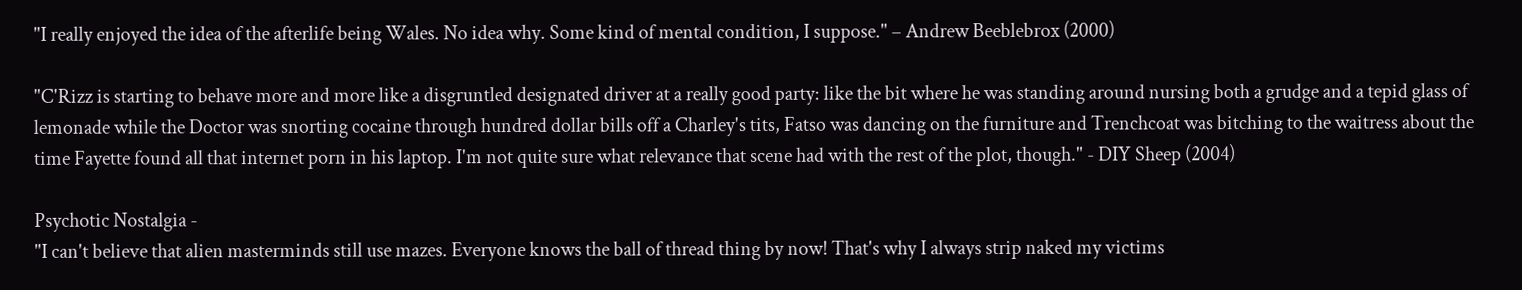"I really enjoyed the idea of the afterlife being Wales. No idea why. Some kind of mental condition, I suppose." – Andrew Beeblebrox (2000)

"C'Rizz is starting to behave more and more like a disgruntled designated driver at a really good party: like the bit where he was standing around nursing both a grudge and a tepid glass of lemonade while the Doctor was snorting cocaine through hundred dollar bills off a Charley's tits, Fatso was dancing on the furniture and Trenchcoat was bitching to the waitress about the time Fayette found all that internet porn in his laptop. I'm not quite sure what relevance that scene had with the rest of the plot, though." - DIY Sheep (2004)

Psychotic Nostalgia -
"I can't believe that alien masterminds still use mazes. Everyone knows the ball of thread thing by now! That's why I always strip naked my victims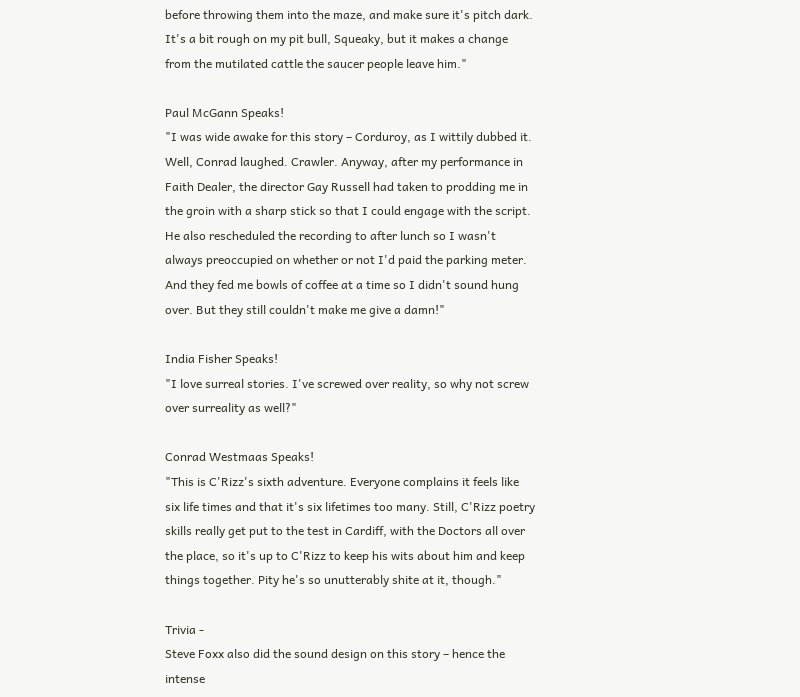before throwing them into the maze, and make sure it's pitch dark. It's a bit rough on my pit bull, Squeaky, but it makes a change from the mutilated cattle the saucer people leave him."

Paul McGann Speaks!
"I was wide awake for this story – Corduroy, as I wittily dubbed it. Well, Conrad laughed. Crawler. Anyway, after my performance in Faith Dealer, the director Gay Russell had taken to prodding me in the groin with a sharp stick so that I could engage with the script. He also rescheduled the recording to after lunch so I wasn't always preoccupied on whether or not I'd paid the parking meter. And they fed me bowls of coffee at a time so I didn't sound hung over. But they still couldn't make me give a damn!"

India Fisher Speaks!
"I love surreal stories. I've screwed over reality, so why not screw over surreality as well?"

Conrad Westmaas Speaks!
"This is C'Rizz's sixth adventure. Everyone complains it feels like six life times and that it's six lifetimes too many. Still, C'Rizz poetry skills really get put to the test in Cardiff, with the Doctors all over the place, so it's up to C'Rizz to keep his wits about him and keep things together. Pity he's so unutterably shite at it, though."

Trivia -
Steve Foxx also did the sound design on this story – hence the intense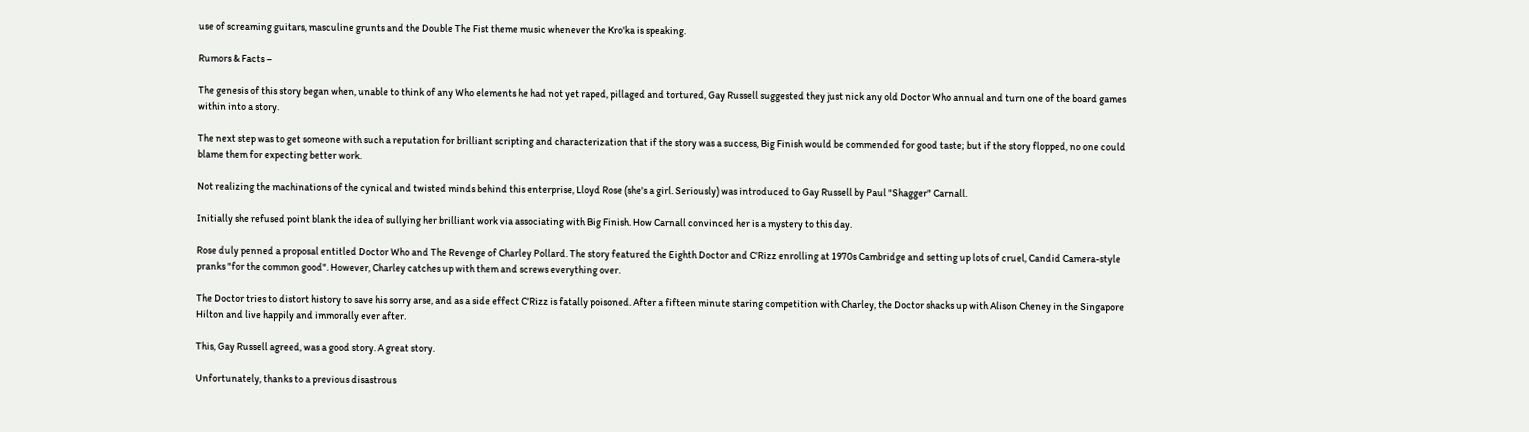use of screaming guitars, masculine grunts and the Double The Fist theme music whenever the Kro'ka is speaking.

Rumors & Facts –

The genesis of this story began when, unable to think of any Who elements he had not yet raped, pillaged and tortured, Gay Russell suggested they just nick any old Doctor Who annual and turn one of the board games within into a story.

The next step was to get someone with such a reputation for brilliant scripting and characterization that if the story was a success, Big Finish would be commended for good taste; but if the story flopped, no one could blame them for expecting better work.

Not realizing the machinations of the cynical and twisted minds behind this enterprise, Lloyd Rose (she's a girl. Seriously) was introduced to Gay Russell by Paul "Shagger" Carnall.

Initially she refused point blank the idea of sullying her brilliant work via associating with Big Finish. How Carnall convinced her is a mystery to this day.

Rose duly penned a proposal entitled Doctor Who and The Revenge of Charley Pollard. The story featured the Eighth Doctor and C'Rizz enrolling at 1970s Cambridge and setting up lots of cruel, Candid Camera-style pranks "for the common good". However, Charley catches up with them and screws everything over.

The Doctor tries to distort history to save his sorry arse, and as a side effect C'Rizz is fatally poisoned. After a fifteen minute staring competition with Charley, the Doctor shacks up with Alison Cheney in the Singapore Hilton and live happily and immorally ever after.

This, Gay Russell agreed, was a good story. A great story.

Unfortunately, thanks to a previous disastrous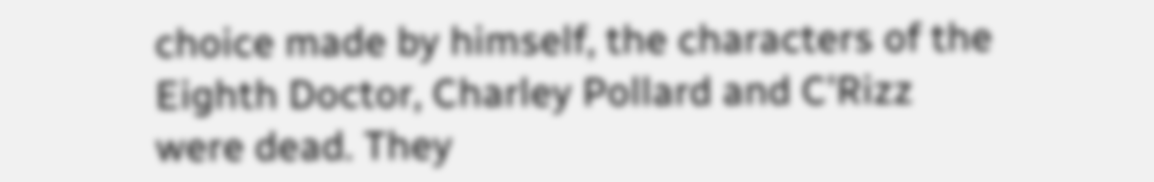choice made by himself, the characters of the Eighth Doctor, Charley Pollard and C'Rizz were dead. They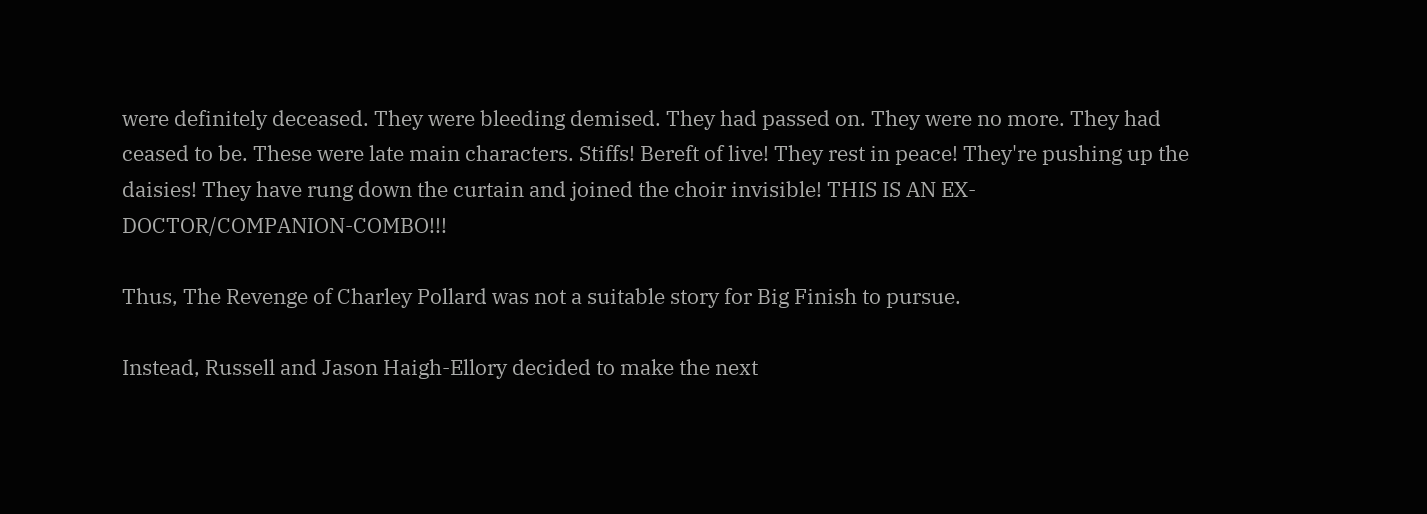were definitely deceased. They were bleeding demised. They had passed on. They were no more. They had ceased to be. These were late main characters. Stiffs! Bereft of live! They rest in peace! They're pushing up the daisies! They have rung down the curtain and joined the choir invisible! THIS IS AN EX-DOCTOR/COMPANION-COMBO!!!

Thus, The Revenge of Charley Pollard was not a suitable story for Big Finish to pursue.

Instead, Russell and Jason Haigh-Ellory decided to make the next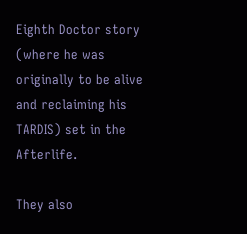Eighth Doctor story (where he was originally to be alive and reclaiming his TARDIS) set in the Afterlife.

They also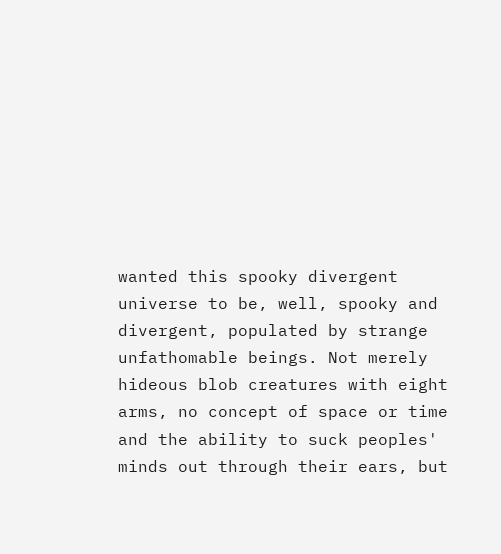wanted this spooky divergent universe to be, well, spooky and divergent, populated by strange unfathomable beings. Not merely hideous blob creatures with eight arms, no concept of space or time and the ability to suck peoples' minds out through their ears, but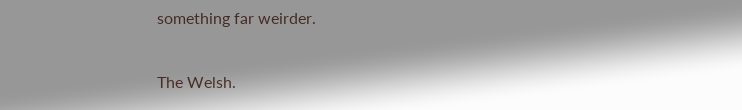something far weirder.

The Welsh.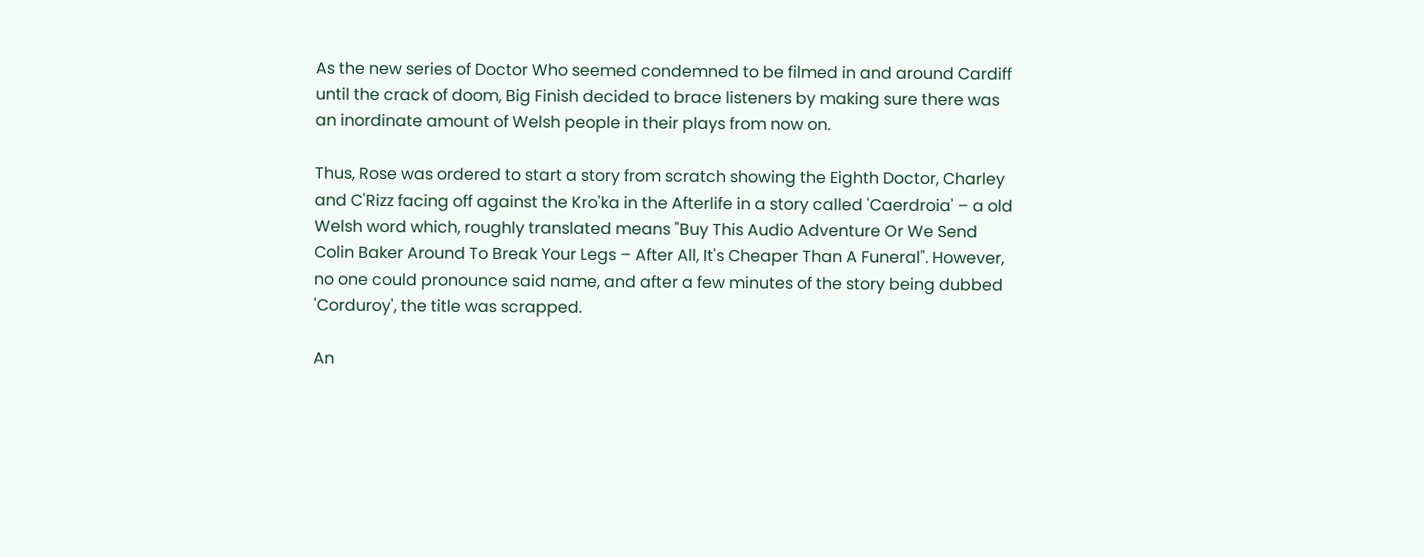As the new series of Doctor Who seemed condemned to be filmed in and around Cardiff until the crack of doom, Big Finish decided to brace listeners by making sure there was an inordinate amount of Welsh people in their plays from now on.

Thus, Rose was ordered to start a story from scratch showing the Eighth Doctor, Charley and C'Rizz facing off against the Kro'ka in the Afterlife in a story called 'Caerdroia' – a old Welsh word which, roughly translated means "Buy This Audio Adventure Or We Send Colin Baker Around To Break Your Legs – After All, It's Cheaper Than A Funeral". However, no one could pronounce said name, and after a few minutes of the story being dubbed 'Corduroy', the title was scrapped.

An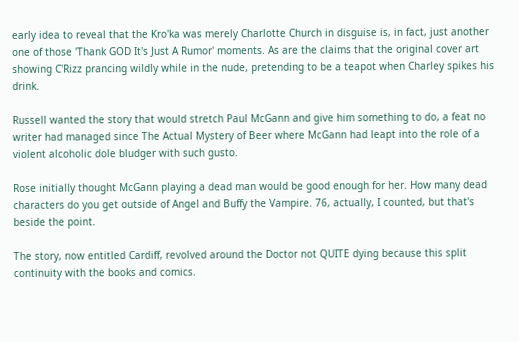early idea to reveal that the Kro'ka was merely Charlotte Church in disguise is, in fact, just another one of those 'Thank GOD It's Just A Rumor' moments. As are the claims that the original cover art showing C'Rizz prancing wildly while in the nude, pretending to be a teapot when Charley spikes his drink.

Russell wanted the story that would stretch Paul McGann and give him something to do, a feat no writer had managed since The Actual Mystery of Beer where McGann had leapt into the role of a violent alcoholic dole bludger with such gusto.

Rose initially thought McGann playing a dead man would be good enough for her. How many dead characters do you get outside of Angel and Buffy the Vampire. 76, actually, I counted, but that's beside the point.

The story, now entitled Cardiff, revolved around the Doctor not QUITE dying because this split continuity with the books and comics.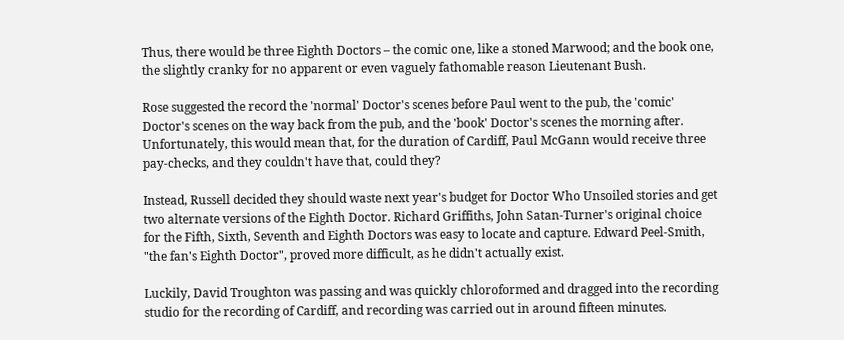Thus, there would be three Eighth Doctors – the comic one, like a stoned Marwood; and the book one, the slightly cranky for no apparent or even vaguely fathomable reason Lieutenant Bush.

Rose suggested the record the 'normal' Doctor's scenes before Paul went to the pub, the 'comic' Doctor's scenes on the way back from the pub, and the 'book' Doctor's scenes the morning after. Unfortunately, this would mean that, for the duration of Cardiff, Paul McGann would receive three pay-checks, and they couldn't have that, could they?

Instead, Russell decided they should waste next year's budget for Doctor Who Unsoiled stories and get two alternate versions of the Eighth Doctor. Richard Griffiths, John Satan-Turner's original choice for the Fifth, Sixth, Seventh and Eighth Doctors was easy to locate and capture. Edward Peel-Smith, "the fan's Eighth Doctor", proved more difficult, as he didn't actually exist.

Luckily, David Troughton was passing and was quickly chloroformed and dragged into the recording studio for the recording of Cardiff, and recording was carried out in around fifteen minutes.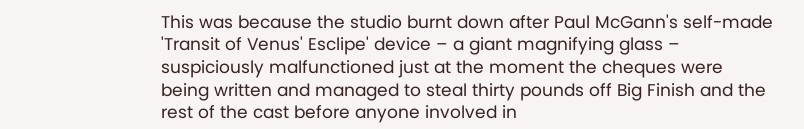This was because the studio burnt down after Paul McGann's self-made 'Transit of Venus' Esclipe' device – a giant magnifying glass – suspiciously malfunctioned just at the moment the cheques were being written and managed to steal thirty pounds off Big Finish and the rest of the cast before anyone involved in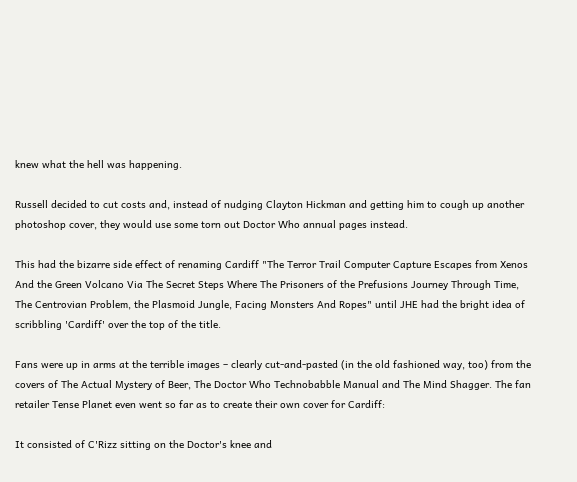knew what the hell was happening.

Russell decided to cut costs and, instead of nudging Clayton Hickman and getting him to cough up another photoshop cover, they would use some torn out Doctor Who annual pages instead.

This had the bizarre side effect of renaming Cardiff "The Terror Trail Computer Capture Escapes from Xenos And the Green Volcano Via The Secret Steps Where The Prisoners of the Prefusions Journey Through Time, The Centrovian Problem, the Plasmoid Jungle, Facing Monsters And Ropes" until JHE had the bright idea of scribbling 'Cardiff' over the top of the title.

Fans were up in arms at the terrible images – clearly cut-and-pasted (in the old fashioned way, too) from the covers of The Actual Mystery of Beer, The Doctor Who Technobabble Manual and The Mind Shagger. The fan retailer Tense Planet even went so far as to create their own cover for Cardiff:

It consisted of C'Rizz sitting on the Doctor's knee and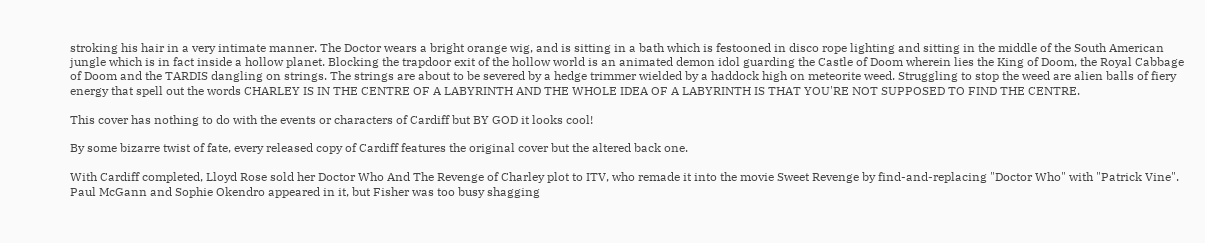stroking his hair in a very intimate manner. The Doctor wears a bright orange wig, and is sitting in a bath which is festooned in disco rope lighting and sitting in the middle of the South American jungle which is in fact inside a hollow planet. Blocking the trapdoor exit of the hollow world is an animated demon idol guarding the Castle of Doom wherein lies the King of Doom, the Royal Cabbage of Doom and the TARDIS dangling on strings. The strings are about to be severed by a hedge trimmer wielded by a haddock high on meteorite weed. Struggling to stop the weed are alien balls of fiery energy that spell out the words CHARLEY IS IN THE CENTRE OF A LABYRINTH AND THE WHOLE IDEA OF A LABYRINTH IS THAT YOU'RE NOT SUPPOSED TO FIND THE CENTRE.

This cover has nothing to do with the events or characters of Cardiff but BY GOD it looks cool!

By some bizarre twist of fate, every released copy of Cardiff features the original cover but the altered back one.

With Cardiff completed, Lloyd Rose sold her Doctor Who And The Revenge of Charley plot to ITV, who remade it into the movie Sweet Revenge by find-and-replacing "Doctor Who" with "Patrick Vine". Paul McGann and Sophie Okendro appeared in it, but Fisher was too busy shagging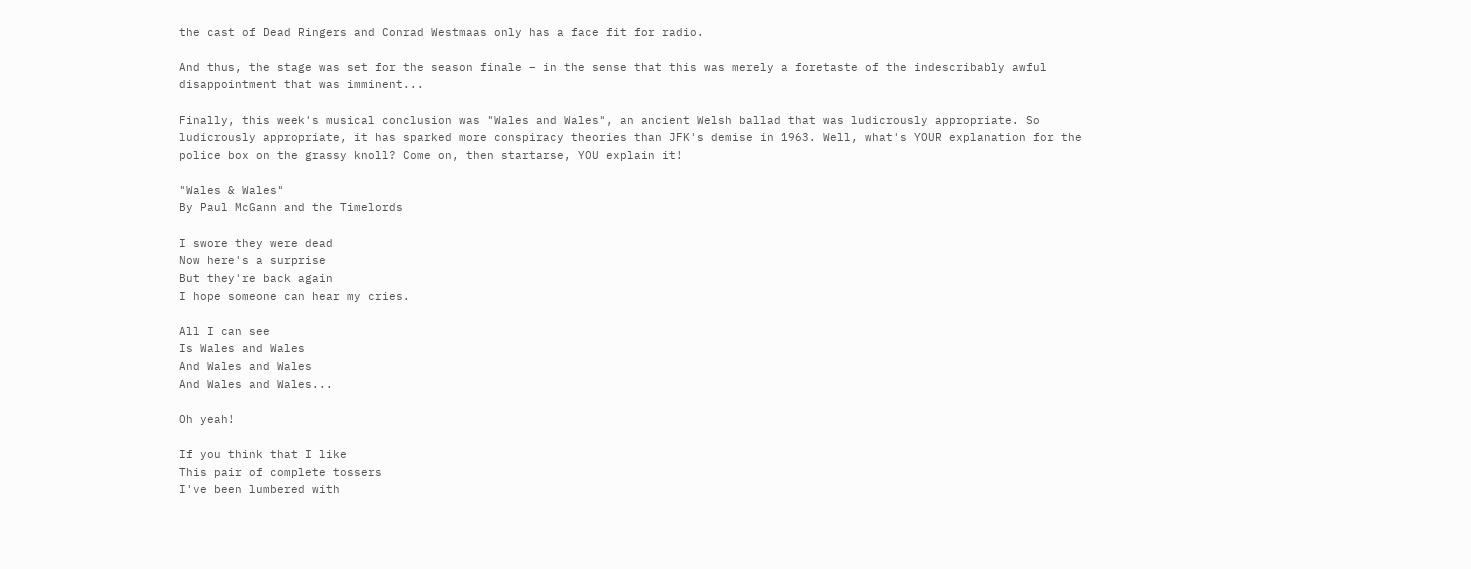the cast of Dead Ringers and Conrad Westmaas only has a face fit for radio.

And thus, the stage was set for the season finale – in the sense that this was merely a foretaste of the indescribably awful disappointment that was imminent...

Finally, this week's musical conclusion was "Wales and Wales", an ancient Welsh ballad that was ludicrously appropriate. So ludicrously appropriate, it has sparked more conspiracy theories than JFK's demise in 1963. Well, what's YOUR explanation for the police box on the grassy knoll? Come on, then startarse, YOU explain it!

"Wales & Wales"
By Paul McGann and the Timelords

I swore they were dead
Now here's a surprise
But they're back again
I hope someone can hear my cries.

All I can see
Is Wales and Wales
And Wales and Wales
And Wales and Wales...

Oh yeah!

If you think that I like
This pair of complete tossers
I've been lumbered with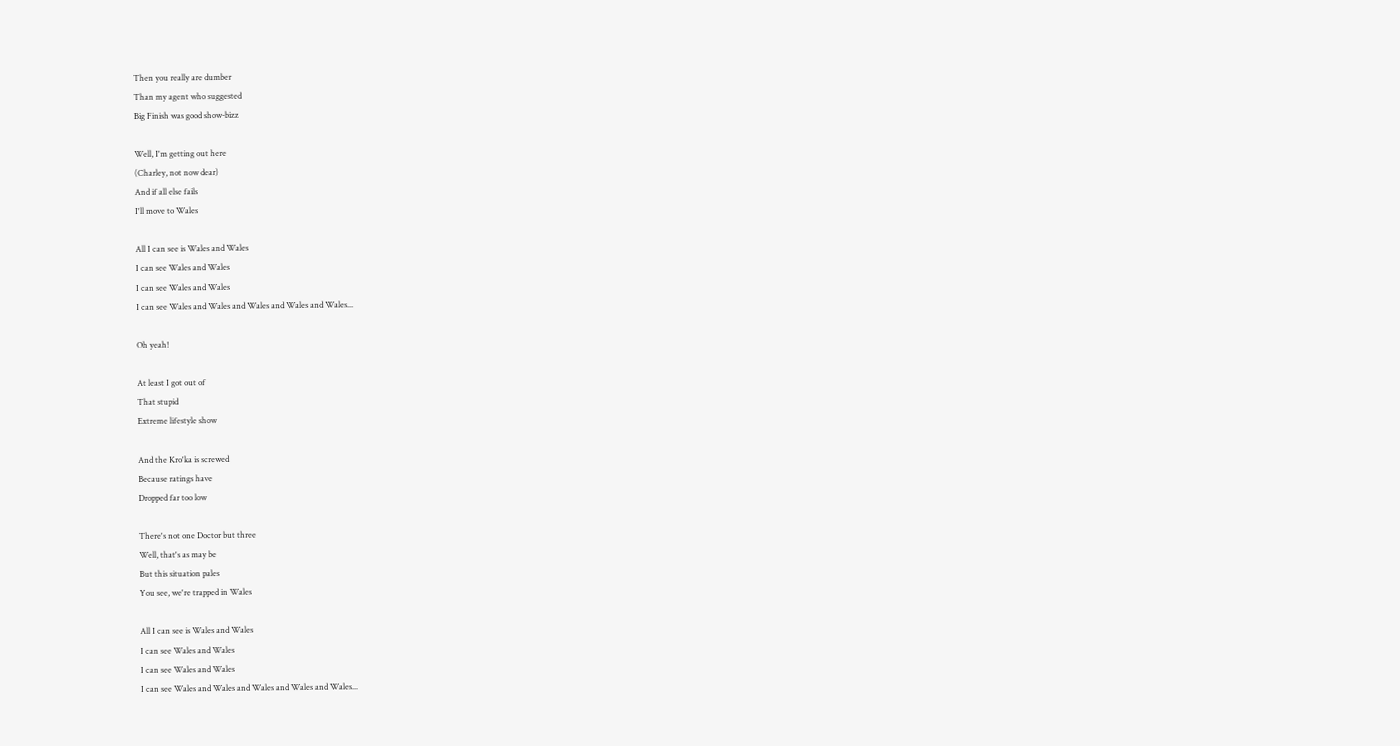Then you really are dumber
Than my agent who suggested
Big Finish was good show-bizz

Well, I'm getting out here
(Charley, not now dear)
And if all else fails
I'll move to Wales

All I can see is Wales and Wales
I can see Wales and Wales
I can see Wales and Wales
I can see Wales and Wales and Wales and Wales and Wales...

Oh yeah!

At least I got out of
That stupid
Extreme lifestyle show

And the Kro'ka is screwed
Because ratings have
Dropped far too low

There's not one Doctor but three
Well, that's as may be
But this situation pales
You see, we're trapped in Wales

All I can see is Wales and Wales
I can see Wales and Wales
I can see Wales and Wales
I can see Wales and Wales and Wales and Wales and Wales...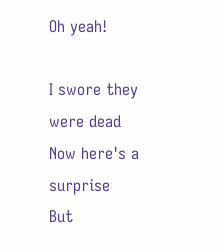Oh yeah!

I swore they were dead
Now here's a surprise
But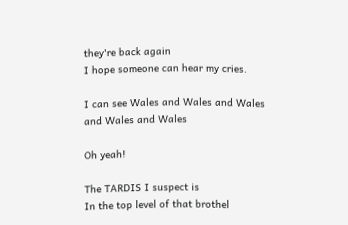they're back again
I hope someone can hear my cries.

I can see Wales and Wales and Wales and Wales and Wales

Oh yeah!

The TARDIS I suspect is
In the top level of that brothel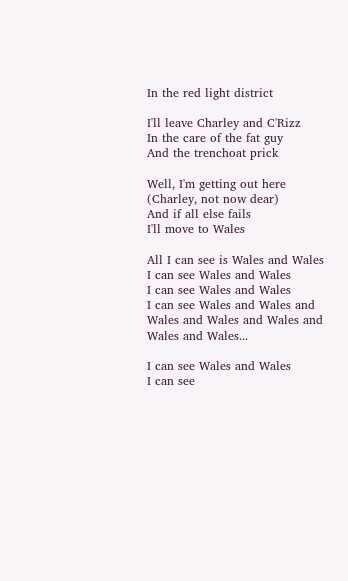In the red light district

I'll leave Charley and C'Rizz
In the care of the fat guy
And the trenchoat prick

Well, I'm getting out here
(Charley, not now dear)
And if all else fails
I'll move to Wales

All I can see is Wales and Wales
I can see Wales and Wales
I can see Wales and Wales
I can see Wales and Wales and Wales and Wales and Wales and Wales and Wales...

I can see Wales and Wales
I can see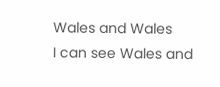Wales and Wales
I can see Wales and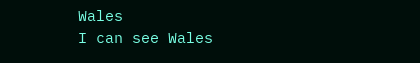Wales
I can see Wales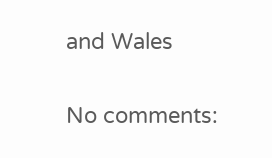and Wales

No comments: